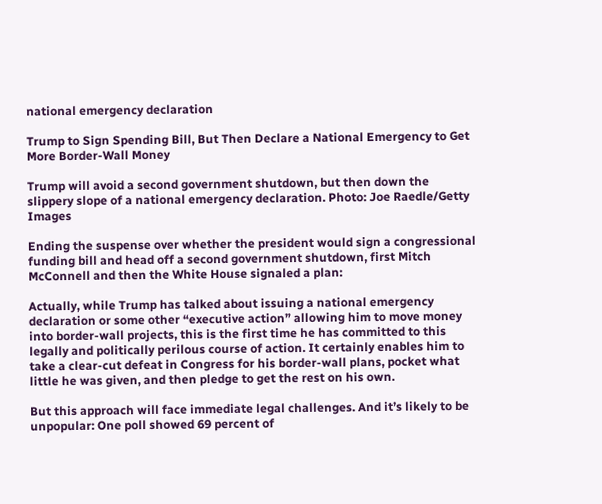national emergency declaration

Trump to Sign Spending Bill, But Then Declare a National Emergency to Get More Border-Wall Money

Trump will avoid a second government shutdown, but then down the slippery slope of a national emergency declaration. Photo: Joe Raedle/Getty Images

Ending the suspense over whether the president would sign a congressional funding bill and head off a second government shutdown, first Mitch McConnell and then the White House signaled a plan:

Actually, while Trump has talked about issuing a national emergency declaration or some other “executive action” allowing him to move money into border-wall projects, this is the first time he has committed to this legally and politically perilous course of action. It certainly enables him to take a clear-cut defeat in Congress for his border-wall plans, pocket what little he was given, and then pledge to get the rest on his own.

But this approach will face immediate legal challenges. And it’s likely to be unpopular: One poll showed 69 percent of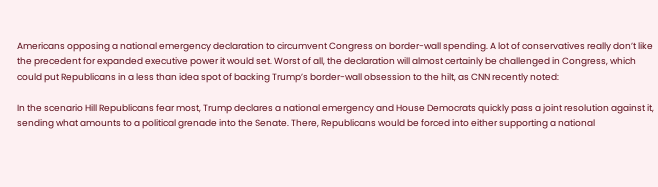Americans opposing a national emergency declaration to circumvent Congress on border-wall spending. A lot of conservatives really don’t like the precedent for expanded executive power it would set. Worst of all, the declaration will almost certainly be challenged in Congress, which could put Republicans in a less than idea spot of backing Trump’s border-wall obsession to the hilt, as CNN recently noted:

In the scenario Hill Republicans fear most, Trump declares a national emergency and House Democrats quickly pass a joint resolution against it, sending what amounts to a political grenade into the Senate. There, Republicans would be forced into either supporting a national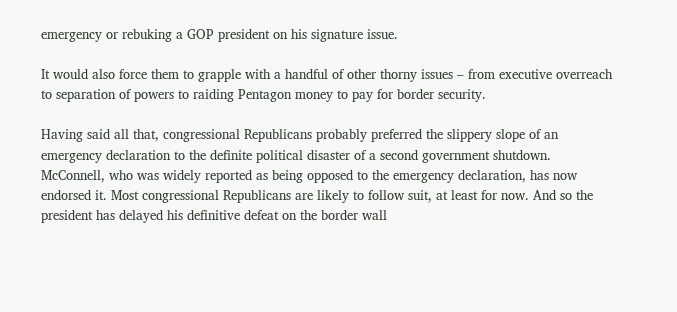emergency or rebuking a GOP president on his signature issue.

It would also force them to grapple with a handful of other thorny issues – from executive overreach to separation of powers to raiding Pentagon money to pay for border security.

Having said all that, congressional Republicans probably preferred the slippery slope of an emergency declaration to the definite political disaster of a second government shutdown. McConnell, who was widely reported as being opposed to the emergency declaration, has now endorsed it. Most congressional Republicans are likely to follow suit, at least for now. And so the president has delayed his definitive defeat on the border wall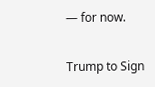— for now.

Trump to Sign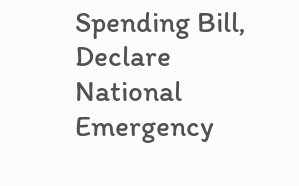Spending Bill, Declare National Emergency